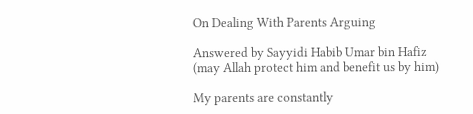On Dealing With Parents Arguing

Answered by Sayyidi Habib Umar bin Hafiz (may Allah protect him and benefit us by him)

My parents are constantly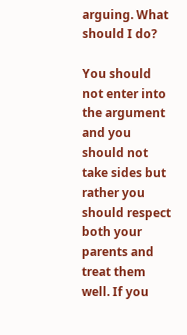arguing. What should I do?

You should not enter into the argument and you should not take sides but rather you should respect both your parents and treat them well. If you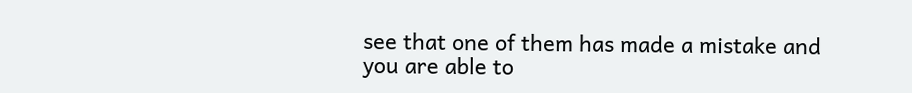see that one of them has made a mistake and you are able to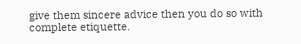give them sincere advice then you do so with complete etiquette.